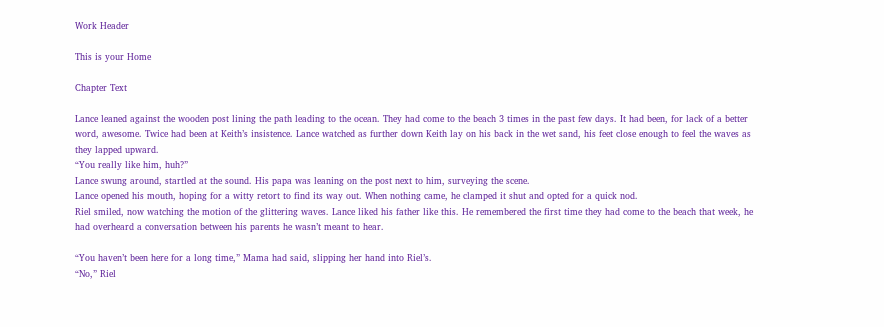Work Header

This is your Home

Chapter Text

Lance leaned against the wooden post lining the path leading to the ocean. They had come to the beach 3 times in the past few days. It had been, for lack of a better word, awesome. Twice had been at Keith’s insistence. Lance watched as further down Keith lay on his back in the wet sand, his feet close enough to feel the waves as they lapped upward.
“You really like him, huh?”
Lance swung around, startled at the sound. His papa was leaning on the post next to him, surveying the scene.
Lance opened his mouth, hoping for a witty retort to find its way out. When nothing came, he clamped it shut and opted for a quick nod.
Riel smiled, now watching the motion of the glittering waves. Lance liked his father like this. He remembered the first time they had come to the beach that week, he had overheard a conversation between his parents he wasn’t meant to hear.

“You haven’t been here for a long time,” Mama had said, slipping her hand into Riel’s.
“No,” Riel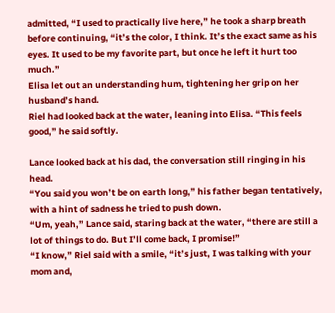admitted, “I used to practically live here,” he took a sharp breath before continuing, “it’s the color, I think. It’s the exact same as his eyes. It used to be my favorite part, but once he left it hurt too much.”
Elisa let out an understanding hum, tightening her grip on her husband’s hand.
Riel had looked back at the water, leaning into Elisa. “This feels good,” he said softly.

Lance looked back at his dad, the conversation still ringing in his head.
“You said you won’t be on earth long,” his father began tentatively, with a hint of sadness he tried to push down.
“Um, yeah,” Lance said, staring back at the water, “there are still a lot of things to do. But I’ll come back, I promise!”
“I know,” Riel said with a smile, “it’s just, I was talking with your mom and,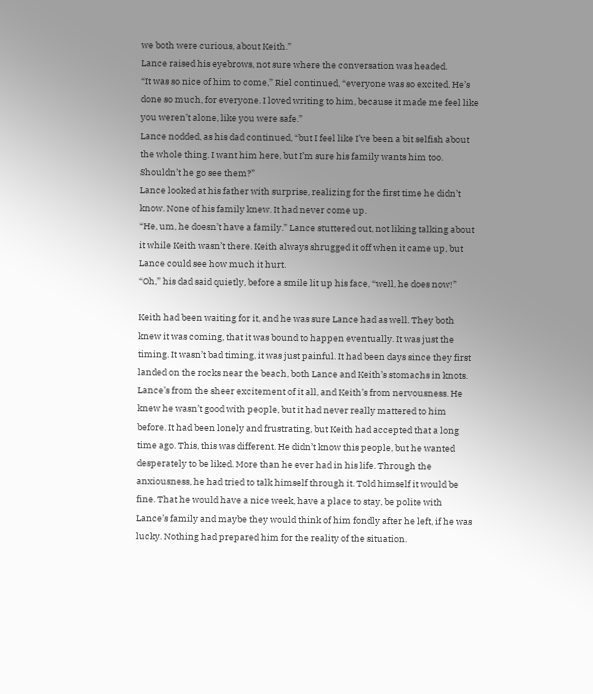we both were curious, about Keith.”
Lance raised his eyebrows, not sure where the conversation was headed.
“It was so nice of him to come,” Riel continued, “everyone was so excited. He’s done so much, for everyone. I loved writing to him, because it made me feel like you weren’t alone, like you were safe.”
Lance nodded, as his dad continued, “but I feel like I’ve been a bit selfish about the whole thing. I want him here, but I’m sure his family wants him too. Shouldn’t he go see them?”
Lance looked at his father with surprise, realizing for the first time he didn’t know. None of his family knew. It had never come up.
“He, um, he doesn’t have a family.” Lance stuttered out, not liking talking about it while Keith wasn’t there. Keith always shrugged it off when it came up, but Lance could see how much it hurt.
“Oh,” his dad said quietly, before a smile lit up his face, “well, he does now!”

Keith had been waiting for it, and he was sure Lance had as well. They both knew it was coming, that it was bound to happen eventually. It was just the timing. It wasn’t bad timing, it was just painful. It had been days since they first landed on the rocks near the beach, both Lance and Keith’s stomachs in knots. Lance’s from the sheer excitement of it all, and Keith’s from nervousness. He knew he wasn’t good with people, but it had never really mattered to him before. It had been lonely and frustrating, but Keith had accepted that a long time ago. This, this was different. He didn’t know this people, but he wanted desperately to be liked. More than he ever had in his life. Through the anxiousness, he had tried to talk himself through it. Told himself it would be fine. That he would have a nice week, have a place to stay, be polite with Lance’s family and maybe they would think of him fondly after he left, if he was lucky. Nothing had prepared him for the reality of the situation.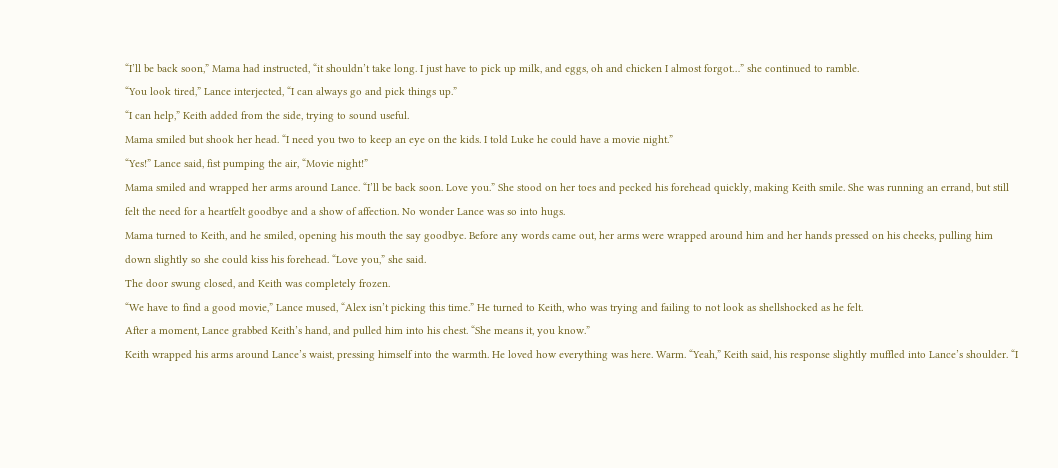“I’ll be back soon,” Mama had instructed, “it shouldn’t take long. I just have to pick up milk, and eggs, oh and chicken I almost forgot…” she continued to ramble.
“You look tired,” Lance interjected, “I can always go and pick things up.”
“I can help,” Keith added from the side, trying to sound useful.
Mama smiled but shook her head. “I need you two to keep an eye on the kids. I told Luke he could have a movie night.”
“Yes!” Lance said, fist pumping the air, “Movie night!”
Mama smiled and wrapped her arms around Lance. “I’ll be back soon. Love you.” She stood on her toes and pecked his forehead quickly, making Keith smile. She was running an errand, but still felt the need for a heartfelt goodbye and a show of affection. No wonder Lance was so into hugs.
Mama turned to Keith, and he smiled, opening his mouth the say goodbye. Before any words came out, her arms were wrapped around him and her hands pressed on his cheeks, pulling him down slightly so she could kiss his forehead. “Love you,” she said.
The door swung closed, and Keith was completely frozen.
“We have to find a good movie,” Lance mused, “Alex isn’t picking this time.” He turned to Keith, who was trying and failing to not look as shellshocked as he felt.
After a moment, Lance grabbed Keith’s hand, and pulled him into his chest. “She means it, you know.”
Keith wrapped his arms around Lance’s waist, pressing himself into the warmth. He loved how everything was here. Warm. “Yeah,” Keith said, his response slightly muffled into Lance’s shoulder. “I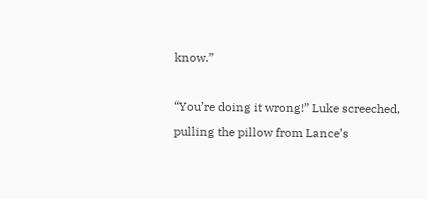know.”

“You’re doing it wrong!” Luke screeched, pulling the pillow from Lance’s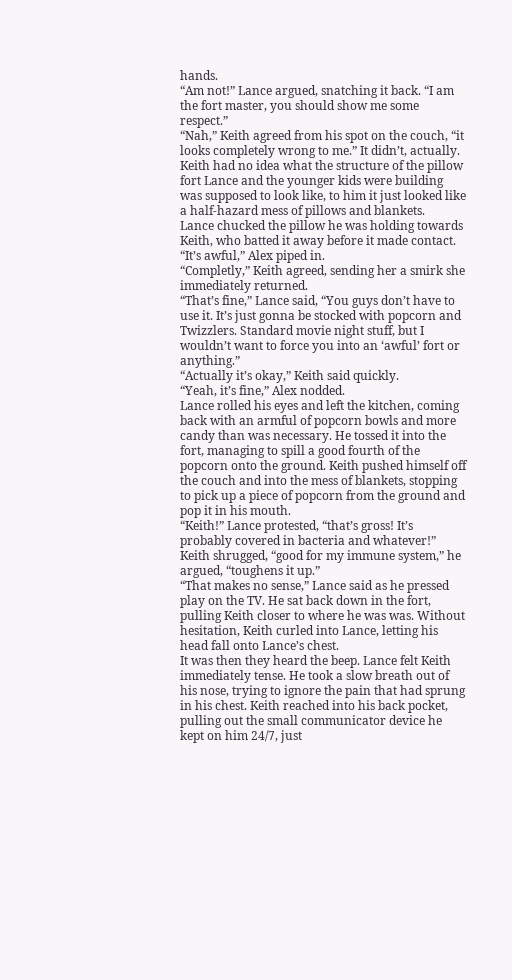hands.
“Am not!” Lance argued, snatching it back. “I am the fort master, you should show me some respect.”
“Nah,” Keith agreed from his spot on the couch, “it looks completely wrong to me.” It didn’t, actually. Keith had no idea what the structure of the pillow fort Lance and the younger kids were building was supposed to look like, to him it just looked like a half-hazard mess of pillows and blankets.
Lance chucked the pillow he was holding towards Keith, who batted it away before it made contact.
“It’s awful,” Alex piped in.
“Completly,” Keith agreed, sending her a smirk she immediately returned.
“That’s fine,” Lance said, “You guys don’t have to use it. It’s just gonna be stocked with popcorn and Twizzlers. Standard movie night stuff, but I wouldn’t want to force you into an ‘awful’ fort or anything.”
“Actually it’s okay,” Keith said quickly.
“Yeah, it’s fine,” Alex nodded.
Lance rolled his eyes and left the kitchen, coming back with an armful of popcorn bowls and more candy than was necessary. He tossed it into the fort, managing to spill a good fourth of the popcorn onto the ground. Keith pushed himself off the couch and into the mess of blankets, stopping to pick up a piece of popcorn from the ground and pop it in his mouth.
“Keith!” Lance protested, “that’s gross! It’s probably covered in bacteria and whatever!” Keith shrugged, “good for my immune system,” he argued, “toughens it up.”
“That makes no sense,” Lance said as he pressed play on the TV. He sat back down in the fort, pulling Keith closer to where he was was. Without hesitation, Keith curled into Lance, letting his head fall onto Lance’s chest.
It was then they heard the beep. Lance felt Keith immediately tense. He took a slow breath out of his nose, trying to ignore the pain that had sprung in his chest. Keith reached into his back pocket, pulling out the small communicator device he kept on him 24/7, just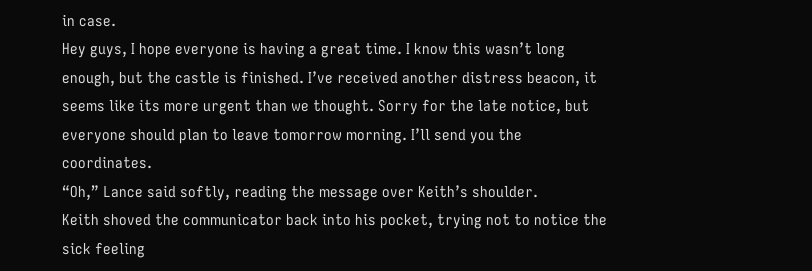in case.
Hey guys, I hope everyone is having a great time. I know this wasn’t long enough, but the castle is finished. I’ve received another distress beacon, it seems like its more urgent than we thought. Sorry for the late notice, but everyone should plan to leave tomorrow morning. I’ll send you the coordinates.
“Oh,” Lance said softly, reading the message over Keith’s shoulder.
Keith shoved the communicator back into his pocket, trying not to notice the sick feeling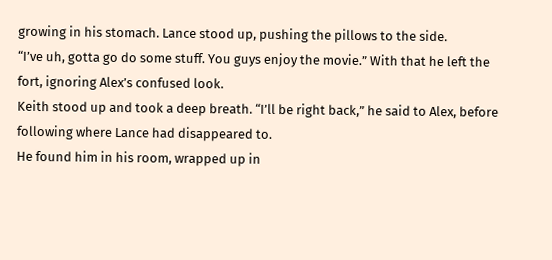growing in his stomach. Lance stood up, pushing the pillows to the side.
“I’ve uh, gotta go do some stuff. You guys enjoy the movie.” With that he left the fort, ignoring Alex’s confused look.
Keith stood up and took a deep breath. “I’ll be right back,” he said to Alex, before following where Lance had disappeared to.
He found him in his room, wrapped up in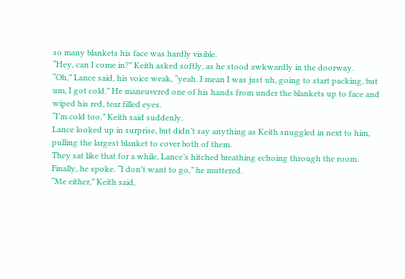so many blankets his face was hardly visible.
“Hey, can I come in?” Keith asked softly, as he stood awkwardly in the doorway.
“Oh,” Lance said, his voice weak, “yeah. I mean I was just uh, going to start packing, but um, I got cold.” He maneuvered one of his hands from under the blankets up to face and wiped his red, tear filled eyes.
“I’m cold too,” Keith said suddenly.
Lance looked up in surprise, but didn’t say anything as Keith snuggled in next to him, pulling the largest blanket to cover both of them.
They sat like that for a while, Lance’s hitched breathing echoing through the room. Finally, he spoke. “I don’t want to go,” he muttered.
“Me either,” Keith said,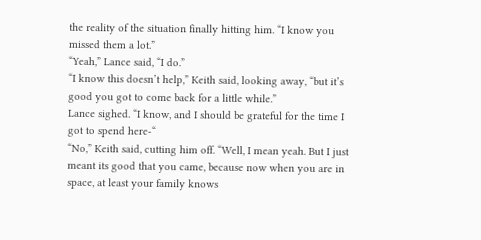the reality of the situation finally hitting him. “I know you missed them a lot.”
“Yeah,” Lance said, “I do.”
“I know this doesn’t help,” Keith said, looking away, “but it’s good you got to come back for a little while.”
Lance sighed. “I know, and I should be grateful for the time I got to spend here-“
“No,” Keith said, cutting him off. “Well, I mean yeah. But I just meant its good that you came, because now when you are in space, at least your family knows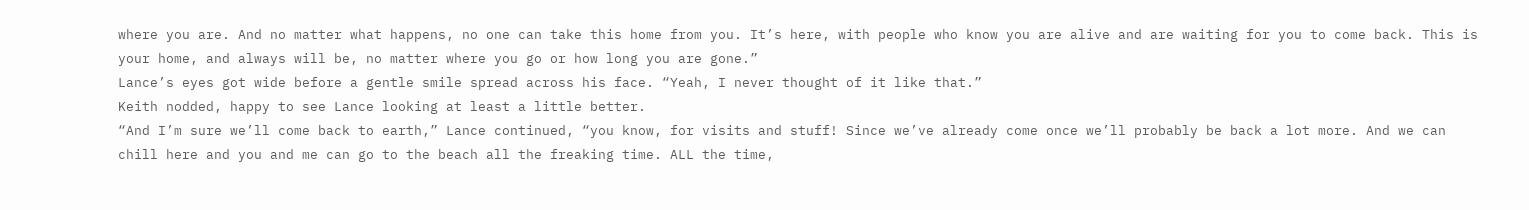where you are. And no matter what happens, no one can take this home from you. It’s here, with people who know you are alive and are waiting for you to come back. This is your home, and always will be, no matter where you go or how long you are gone.”
Lance’s eyes got wide before a gentle smile spread across his face. “Yeah, I never thought of it like that.”
Keith nodded, happy to see Lance looking at least a little better.
“And I’m sure we’ll come back to earth,” Lance continued, “you know, for visits and stuff! Since we’ve already come once we’ll probably be back a lot more. And we can chill here and you and me can go to the beach all the freaking time. ALL the time,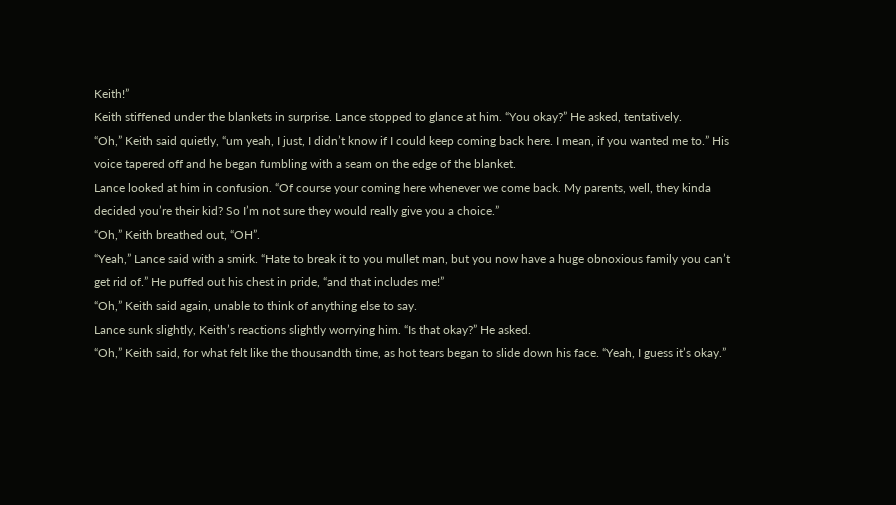Keith!”
Keith stiffened under the blankets in surprise. Lance stopped to glance at him. “You okay?” He asked, tentatively.
“Oh,” Keith said quietly, “um yeah, I just, I didn’t know if I could keep coming back here. I mean, if you wanted me to.” His voice tapered off and he began fumbling with a seam on the edge of the blanket.
Lance looked at him in confusion. “Of course your coming here whenever we come back. My parents, well, they kinda decided you’re their kid? So I’m not sure they would really give you a choice.”
“Oh,” Keith breathed out, “OH”.
“Yeah,” Lance said with a smirk. “Hate to break it to you mullet man, but you now have a huge obnoxious family you can’t get rid of.” He puffed out his chest in pride, “and that includes me!”
“Oh,” Keith said again, unable to think of anything else to say.
Lance sunk slightly, Keith’s reactions slightly worrying him. “Is that okay?” He asked.
“Oh,” Keith said, for what felt like the thousandth time, as hot tears began to slide down his face. “Yeah, I guess it’s okay.”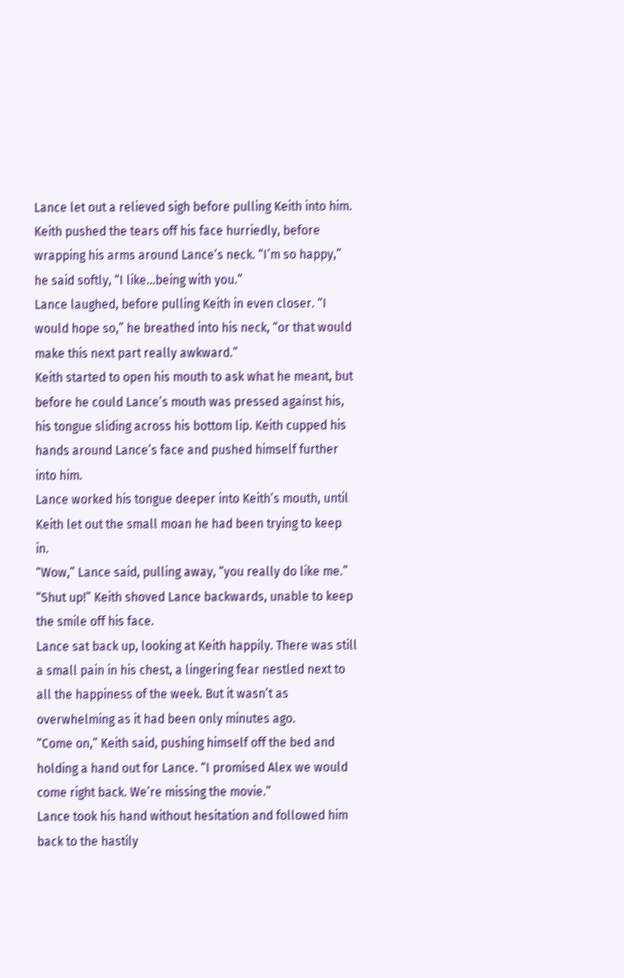Lance let out a relieved sigh before pulling Keith into him. Keith pushed the tears off his face hurriedly, before wrapping his arms around Lance’s neck. “I’m so happy,” he said softly, “I like…being with you.”
Lance laughed, before pulling Keith in even closer. “I would hope so,” he breathed into his neck, “or that would make this next part really awkward.”
Keith started to open his mouth to ask what he meant, but before he could Lance’s mouth was pressed against his, his tongue sliding across his bottom lip. Keith cupped his hands around Lance’s face and pushed himself further into him.
Lance worked his tongue deeper into Keith’s mouth, until Keith let out the small moan he had been trying to keep in.
“Wow,” Lance said, pulling away, “you really do like me.”
“Shut up!” Keith shoved Lance backwards, unable to keep the smile off his face.
Lance sat back up, looking at Keith happily. There was still a small pain in his chest, a lingering fear nestled next to all the happiness of the week. But it wasn’t as overwhelming as it had been only minutes ago.
“Come on,” Keith said, pushing himself off the bed and holding a hand out for Lance. “I promised Alex we would come right back. We’re missing the movie.”
Lance took his hand without hesitation and followed him back to the hastily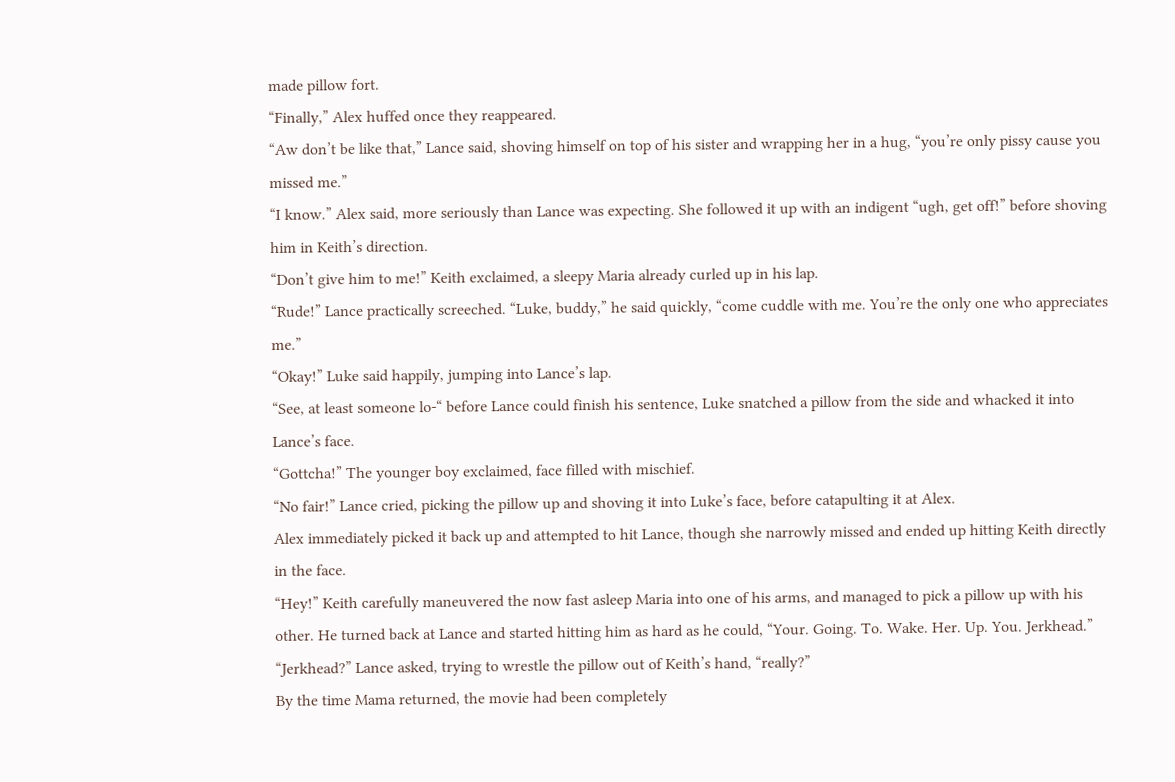made pillow fort.
“Finally,” Alex huffed once they reappeared.
“Aw don’t be like that,” Lance said, shoving himself on top of his sister and wrapping her in a hug, “you’re only pissy cause you missed me.”
“I know.” Alex said, more seriously than Lance was expecting. She followed it up with an indigent “ugh, get off!” before shoving him in Keith’s direction.
“Don’t give him to me!” Keith exclaimed, a sleepy Maria already curled up in his lap.
“Rude!” Lance practically screeched. “Luke, buddy,” he said quickly, “come cuddle with me. You’re the only one who appreciates me.”
“Okay!” Luke said happily, jumping into Lance’s lap.
“See, at least someone lo-“ before Lance could finish his sentence, Luke snatched a pillow from the side and whacked it into Lance’s face.
“Gottcha!” The younger boy exclaimed, face filled with mischief.
“No fair!” Lance cried, picking the pillow up and shoving it into Luke’s face, before catapulting it at Alex.
Alex immediately picked it back up and attempted to hit Lance, though she narrowly missed and ended up hitting Keith directly in the face.
“Hey!” Keith carefully maneuvered the now fast asleep Maria into one of his arms, and managed to pick a pillow up with his other. He turned back at Lance and started hitting him as hard as he could, “Your. Going. To. Wake. Her. Up. You. Jerkhead.”
“Jerkhead?” Lance asked, trying to wrestle the pillow out of Keith’s hand, “really?”
By the time Mama returned, the movie had been completely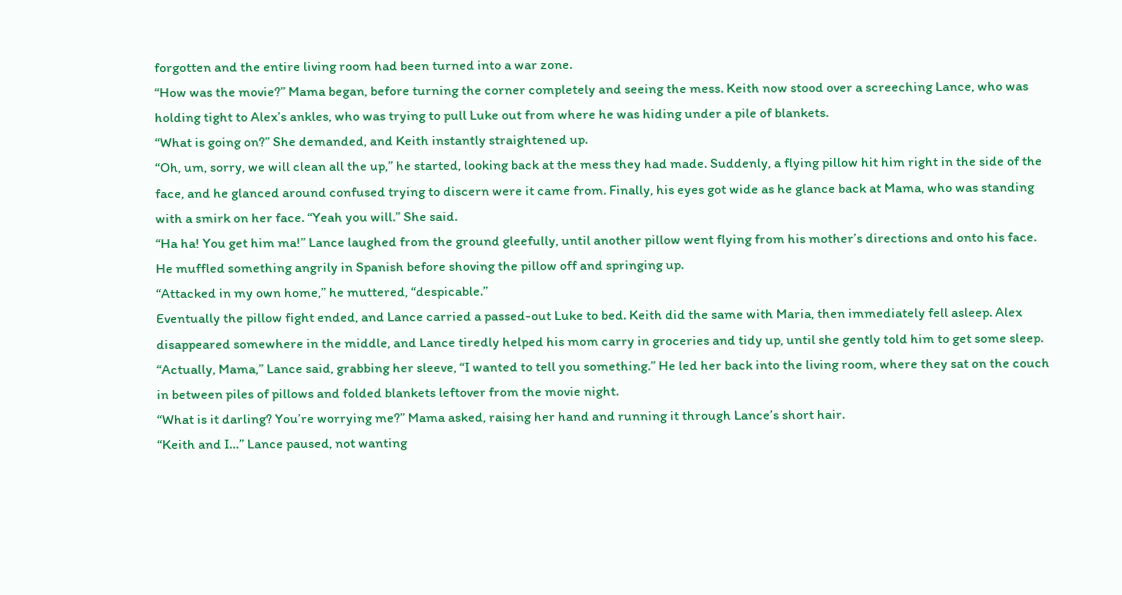forgotten and the entire living room had been turned into a war zone.
“How was the movie?” Mama began, before turning the corner completely and seeing the mess. Keith now stood over a screeching Lance, who was holding tight to Alex’s ankles, who was trying to pull Luke out from where he was hiding under a pile of blankets.
“What is going on?” She demanded, and Keith instantly straightened up.
“Oh, um, sorry, we will clean all the up,” he started, looking back at the mess they had made. Suddenly, a flying pillow hit him right in the side of the face, and he glanced around confused trying to discern were it came from. Finally, his eyes got wide as he glance back at Mama, who was standing with a smirk on her face. “Yeah you will.” She said.
“Ha ha! You get him ma!” Lance laughed from the ground gleefully, until another pillow went flying from his mother’s directions and onto his face.
He muffled something angrily in Spanish before shoving the pillow off and springing up.
“Attacked in my own home,” he muttered, “despicable.”
Eventually the pillow fight ended, and Lance carried a passed-out Luke to bed. Keith did the same with Maria, then immediately fell asleep. Alex disappeared somewhere in the middle, and Lance tiredly helped his mom carry in groceries and tidy up, until she gently told him to get some sleep.
“Actually, Mama,” Lance said, grabbing her sleeve, “I wanted to tell you something.” He led her back into the living room, where they sat on the couch in between piles of pillows and folded blankets leftover from the movie night.
“What is it darling? You’re worrying me?” Mama asked, raising her hand and running it through Lance’s short hair.
“Keith and I…” Lance paused, not wanting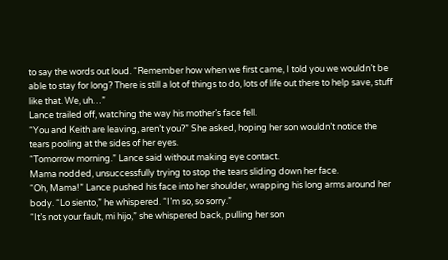to say the words out loud. “Remember how when we first came, I told you we wouldn’t be able to stay for long? There is still a lot of things to do, lots of life out there to help save, stuff like that. We, uh…”
Lance trailed off, watching the way his mother’s face fell.
“You and Keith are leaving, aren’t you?” She asked, hoping her son wouldn’t notice the tears pooling at the sides of her eyes.
“Tomorrow morning.” Lance said without making eye contact.
Mama nodded, unsuccessfully trying to stop the tears sliding down her face.
“Oh, Mama!” Lance pushed his face into her shoulder, wrapping his long arms around her body. “Lo siento,” he whispered. “I’m so, so sorry.”
“It’s not your fault, mi hijo,” she whispered back, pulling her son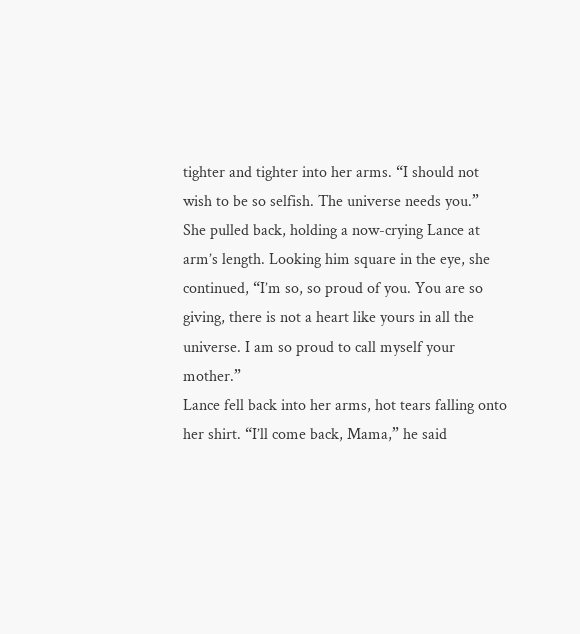tighter and tighter into her arms. “I should not wish to be so selfish. The universe needs you.”
She pulled back, holding a now-crying Lance at arm’s length. Looking him square in the eye, she continued, “I’m so, so proud of you. You are so giving, there is not a heart like yours in all the universe. I am so proud to call myself your mother.”
Lance fell back into her arms, hot tears falling onto her shirt. “I’ll come back, Mama,” he said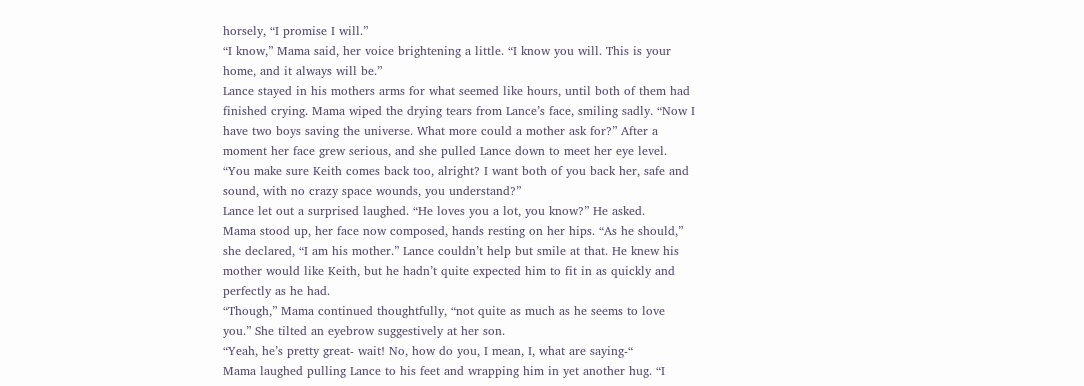horsely, “I promise I will.”
“I know,” Mama said, her voice brightening a little. “I know you will. This is your home, and it always will be.”
Lance stayed in his mothers arms for what seemed like hours, until both of them had finished crying. Mama wiped the drying tears from Lance’s face, smiling sadly. “Now I have two boys saving the universe. What more could a mother ask for?” After a moment her face grew serious, and she pulled Lance down to meet her eye level. “You make sure Keith comes back too, alright? I want both of you back her, safe and sound, with no crazy space wounds, you understand?”
Lance let out a surprised laughed. “He loves you a lot, you know?” He asked.
Mama stood up, her face now composed, hands resting on her hips. “As he should,” she declared, “I am his mother.” Lance couldn’t help but smile at that. He knew his mother would like Keith, but he hadn’t quite expected him to fit in as quickly and perfectly as he had.
“Though,” Mama continued thoughtfully, “not quite as much as he seems to love you.” She tilted an eyebrow suggestively at her son.
“Yeah, he’s pretty great- wait! No, how do you, I mean, I, what are saying-“
Mama laughed pulling Lance to his feet and wrapping him in yet another hug. “I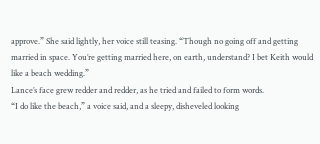approve.” She said lightly, her voice still teasing. “Though no going off and getting married in space. You’re getting married here, on earth, understand? I bet Keith would like a beach wedding.”
Lance’s face grew redder and redder, as he tried and failed to form words.
“I do like the beach,” a voice said, and a sleepy, disheveled looking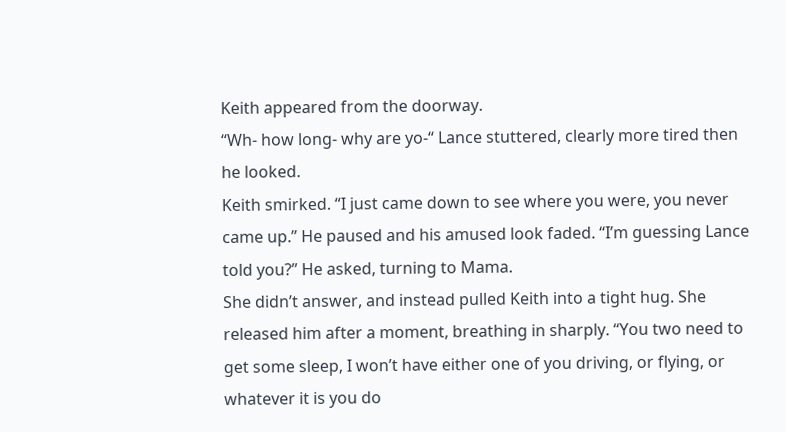Keith appeared from the doorway.
“Wh- how long- why are yo-“ Lance stuttered, clearly more tired then he looked.
Keith smirked. “I just came down to see where you were, you never came up.” He paused and his amused look faded. “I’m guessing Lance told you?” He asked, turning to Mama.
She didn’t answer, and instead pulled Keith into a tight hug. She released him after a moment, breathing in sharply. “You two need to get some sleep, I won’t have either one of you driving, or flying, or whatever it is you do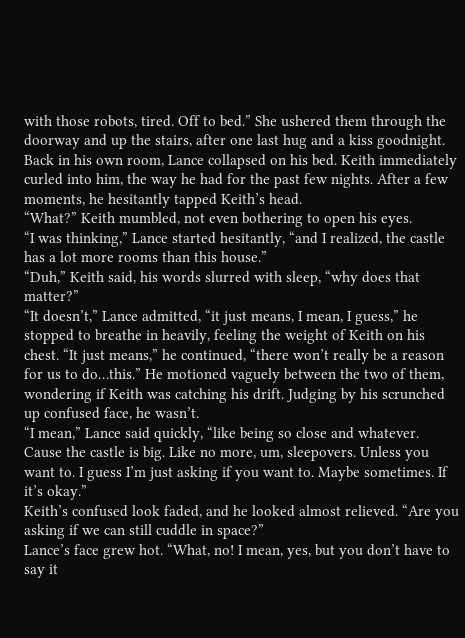with those robots, tired. Off to bed.” She ushered them through the doorway and up the stairs, after one last hug and a kiss goodnight.
Back in his own room, Lance collapsed on his bed. Keith immediately curled into him, the way he had for the past few nights. After a few moments, he hesitantly tapped Keith’s head.
“What?” Keith mumbled, not even bothering to open his eyes.
“I was thinking,” Lance started hesitantly, “and I realized, the castle has a lot more rooms than this house.”
“Duh,” Keith said, his words slurred with sleep, “why does that matter?”
“It doesn’t,” Lance admitted, “it just means, I mean, I guess,” he stopped to breathe in heavily, feeling the weight of Keith on his chest. “It just means,” he continued, “there won’t really be a reason for us to do…this.” He motioned vaguely between the two of them, wondering if Keith was catching his drift. Judging by his scrunched up confused face, he wasn’t.
“I mean,” Lance said quickly, “like being so close and whatever. Cause the castle is big. Like no more, um, sleepovers. Unless you want to. I guess I’m just asking if you want to. Maybe sometimes. If it’s okay.”
Keith’s confused look faded, and he looked almost relieved. “Are you asking if we can still cuddle in space?”
Lance’s face grew hot. “What, no! I mean, yes, but you don’t have to say it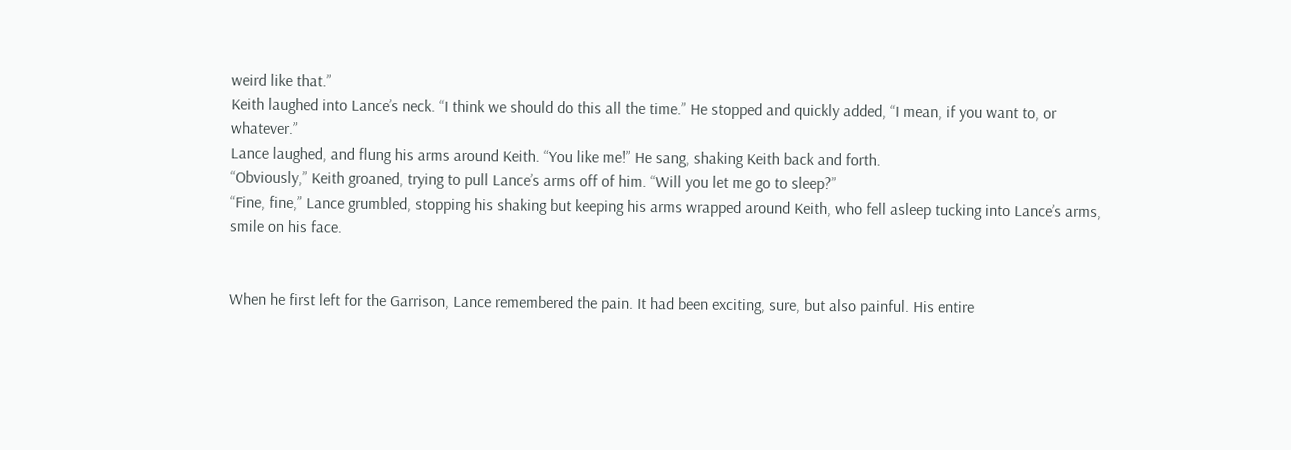weird like that.”
Keith laughed into Lance’s neck. “I think we should do this all the time.” He stopped and quickly added, “I mean, if you want to, or whatever.”
Lance laughed, and flung his arms around Keith. “You like me!” He sang, shaking Keith back and forth.
“Obviously,” Keith groaned, trying to pull Lance’s arms off of him. “Will you let me go to sleep?”
“Fine, fine,” Lance grumbled, stopping his shaking but keeping his arms wrapped around Keith, who fell asleep tucking into Lance’s arms, smile on his face.


When he first left for the Garrison, Lance remembered the pain. It had been exciting, sure, but also painful. His entire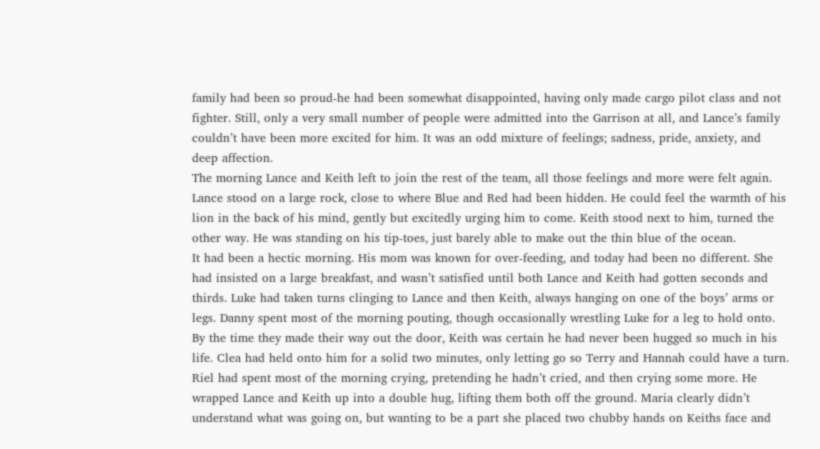family had been so proud-he had been somewhat disappointed, having only made cargo pilot class and not fighter. Still, only a very small number of people were admitted into the Garrison at all, and Lance’s family couldn’t have been more excited for him. It was an odd mixture of feelings; sadness, pride, anxiety, and deep affection.
The morning Lance and Keith left to join the rest of the team, all those feelings and more were felt again.
Lance stood on a large rock, close to where Blue and Red had been hidden. He could feel the warmth of his lion in the back of his mind, gently but excitedly urging him to come. Keith stood next to him, turned the other way. He was standing on his tip-toes, just barely able to make out the thin blue of the ocean.
It had been a hectic morning. His mom was known for over-feeding, and today had been no different. She had insisted on a large breakfast, and wasn’t satisfied until both Lance and Keith had gotten seconds and thirds. Luke had taken turns clinging to Lance and then Keith, always hanging on one of the boys’ arms or legs. Danny spent most of the morning pouting, though occasionally wrestling Luke for a leg to hold onto.
By the time they made their way out the door, Keith was certain he had never been hugged so much in his life. Clea had held onto him for a solid two minutes, only letting go so Terry and Hannah could have a turn. Riel had spent most of the morning crying, pretending he hadn’t cried, and then crying some more. He wrapped Lance and Keith up into a double hug, lifting them both off the ground. Maria clearly didn’t understand what was going on, but wanting to be a part she placed two chubby hands on Keiths face and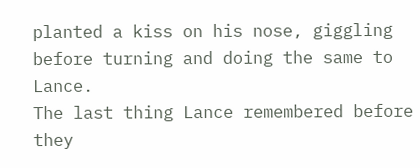planted a kiss on his nose, giggling before turning and doing the same to Lance.
The last thing Lance remembered before they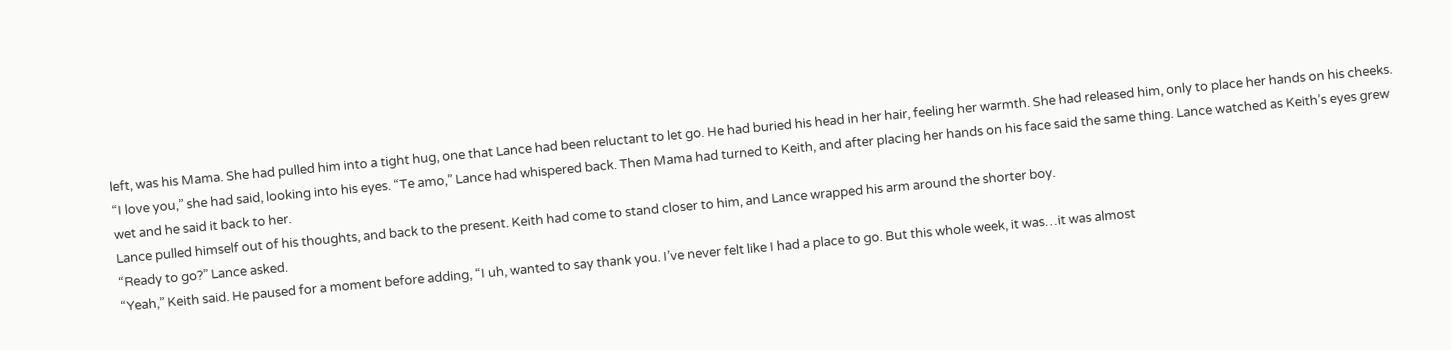left, was his Mama. She had pulled him into a tight hug, one that Lance had been reluctant to let go. He had buried his head in her hair, feeling her warmth. She had released him, only to place her hands on his cheeks. “I love you,” she had said, looking into his eyes. “Te amo,” Lance had whispered back. Then Mama had turned to Keith, and after placing her hands on his face said the same thing. Lance watched as Keith’s eyes grew wet and he said it back to her.
Lance pulled himself out of his thoughts, and back to the present. Keith had come to stand closer to him, and Lance wrapped his arm around the shorter boy.
“Ready to go?” Lance asked.
“Yeah,” Keith said. He paused for a moment before adding, “I uh, wanted to say thank you. I’ve never felt like I had a place to go. But this whole week, it was…it was almost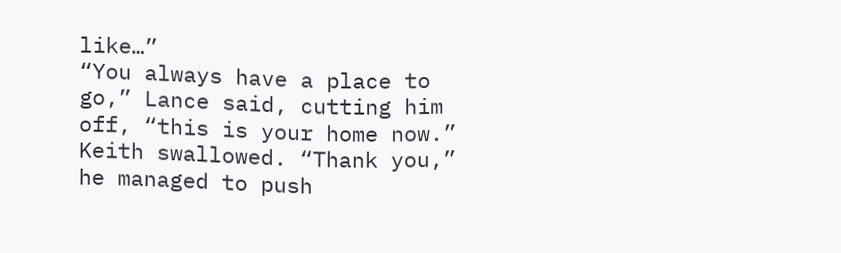like…”
“You always have a place to go,” Lance said, cutting him off, “this is your home now.”
Keith swallowed. “Thank you,” he managed to push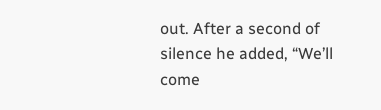out. After a second of silence he added, “We’ll come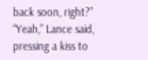back soon, right?”
“Yeah,” Lance said, pressing a kiss to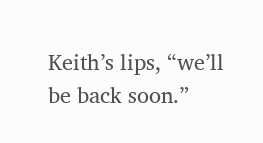Keith’s lips, “we’ll be back soon.”